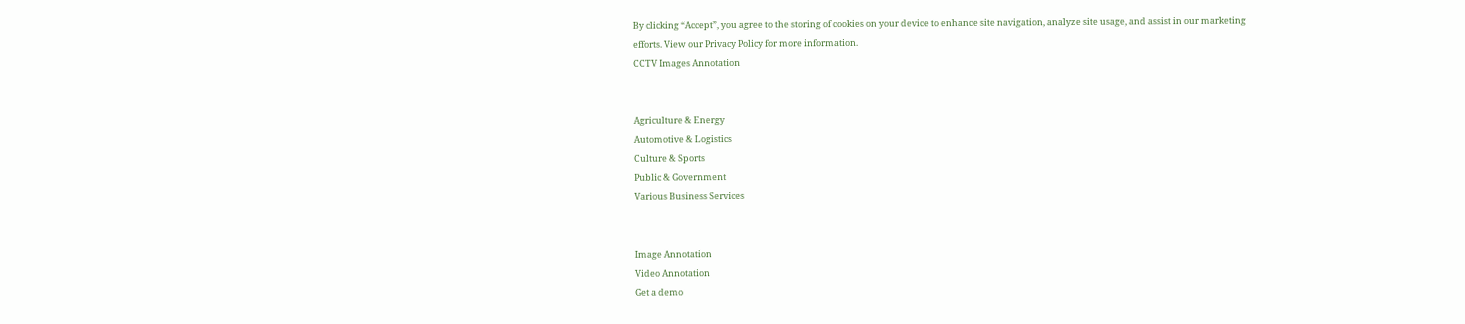By clicking “Accept”, you agree to the storing of cookies on your device to enhance site navigation, analyze site usage, and assist in our marketing efforts. View our Privacy Policy for more information.
CCTV Images Annotation


Agriculture & Energy
Automotive & Logistics
Culture & Sports
Public & Government
Various Business Services


Image Annotation
Video Annotation
Get a demo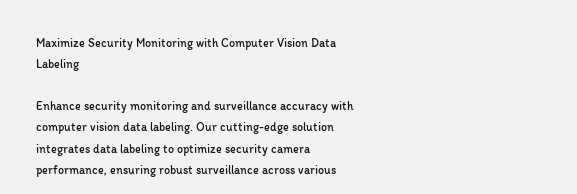Maximize Security Monitoring with Computer Vision Data Labeling

Enhance security monitoring and surveillance accuracy with computer vision data labeling. Our cutting-edge solution integrates data labeling to optimize security camera performance, ensuring robust surveillance across various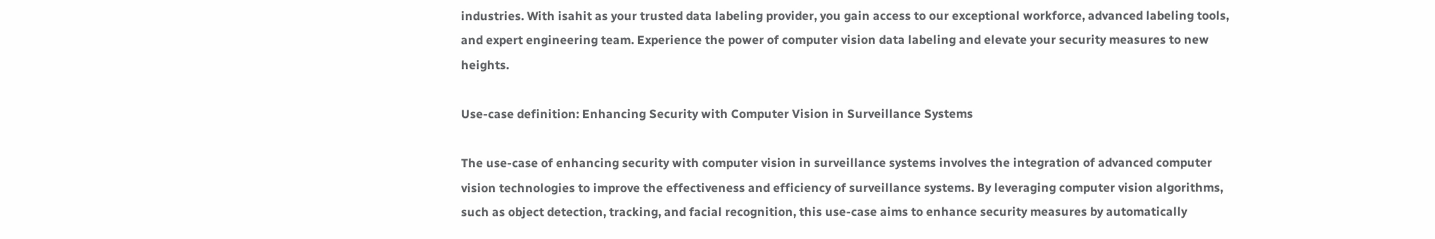industries. With isahit as your trusted data labeling provider, you gain access to our exceptional workforce, advanced labeling tools, and expert engineering team. Experience the power of computer vision data labeling and elevate your security measures to new heights.

Use-case definition: Enhancing Security with Computer Vision in Surveillance Systems

The use-case of enhancing security with computer vision in surveillance systems involves the integration of advanced computer vision technologies to improve the effectiveness and efficiency of surveillance systems. By leveraging computer vision algorithms, such as object detection, tracking, and facial recognition, this use-case aims to enhance security measures by automatically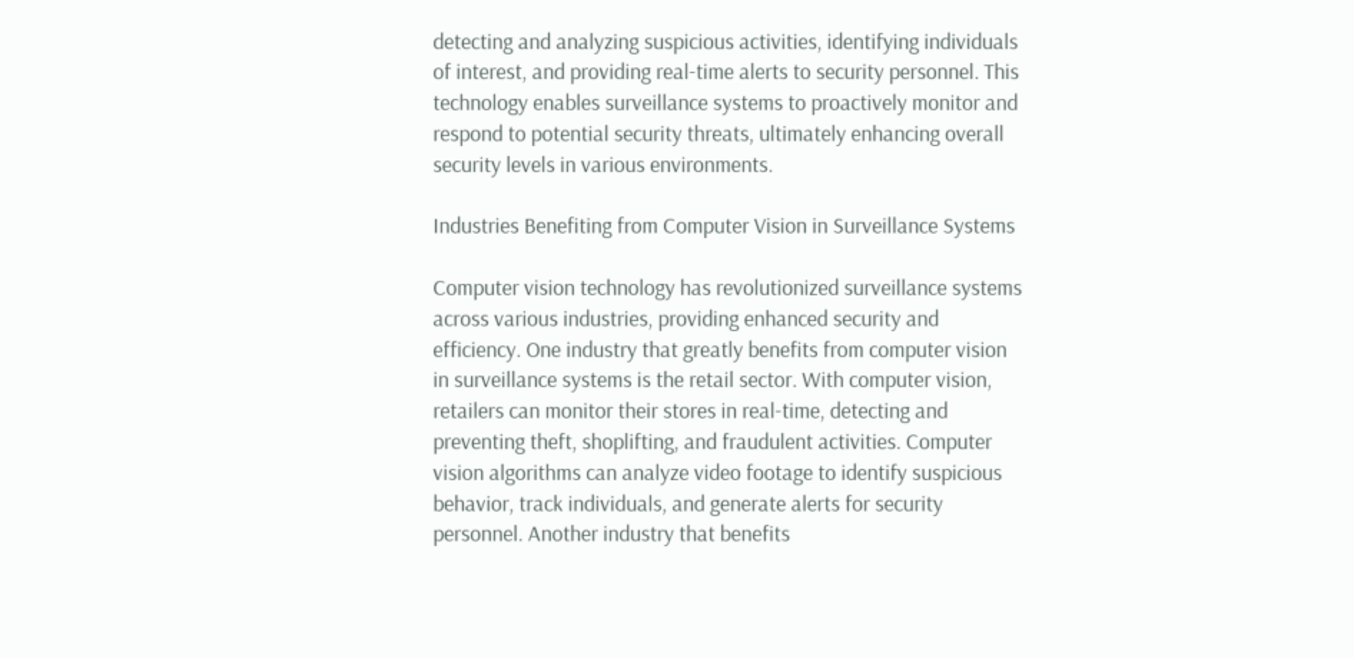detecting and analyzing suspicious activities, identifying individuals of interest, and providing real-time alerts to security personnel. This technology enables surveillance systems to proactively monitor and respond to potential security threats, ultimately enhancing overall security levels in various environments.

Industries Benefiting from Computer Vision in Surveillance Systems

Computer vision technology has revolutionized surveillance systems across various industries, providing enhanced security and efficiency. One industry that greatly benefits from computer vision in surveillance systems is the retail sector. With computer vision, retailers can monitor their stores in real-time, detecting and preventing theft, shoplifting, and fraudulent activities. Computer vision algorithms can analyze video footage to identify suspicious behavior, track individuals, and generate alerts for security personnel. Another industry that benefits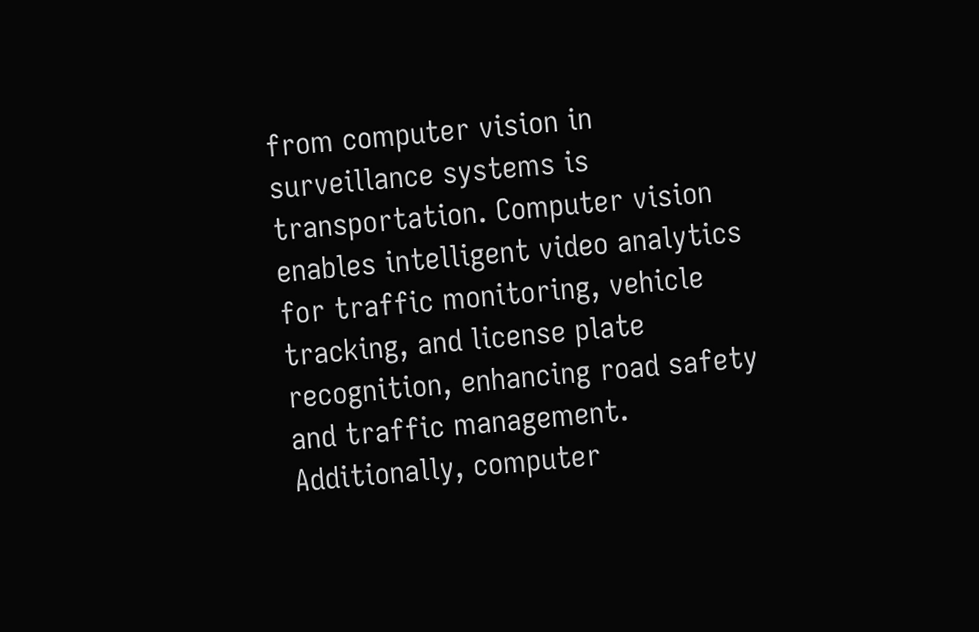from computer vision in surveillance systems is transportation. Computer vision enables intelligent video analytics for traffic monitoring, vehicle tracking, and license plate recognition, enhancing road safety and traffic management. Additionally, computer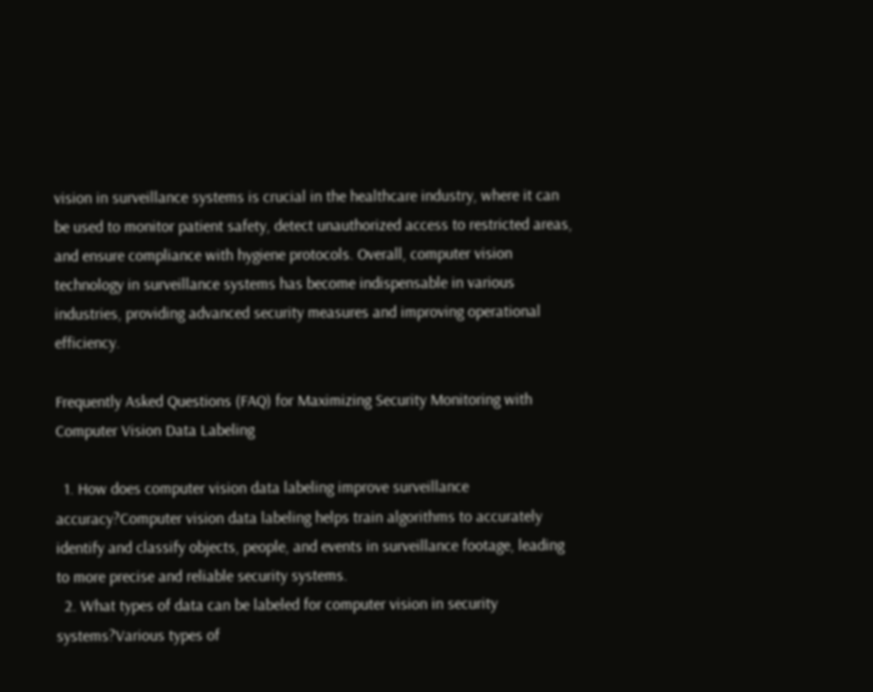vision in surveillance systems is crucial in the healthcare industry, where it can be used to monitor patient safety, detect unauthorized access to restricted areas, and ensure compliance with hygiene protocols. Overall, computer vision technology in surveillance systems has become indispensable in various industries, providing advanced security measures and improving operational efficiency.

Frequently Asked Questions (FAQ) for Maximizing Security Monitoring with Computer Vision Data Labeling

  1. How does computer vision data labeling improve surveillance accuracy?Computer vision data labeling helps train algorithms to accurately identify and classify objects, people, and events in surveillance footage, leading to more precise and reliable security systems.
  2. What types of data can be labeled for computer vision in security systems?Various types of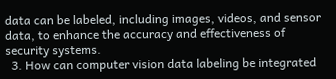data can be labeled, including images, videos, and sensor data, to enhance the accuracy and effectiveness of security systems.
  3. How can computer vision data labeling be integrated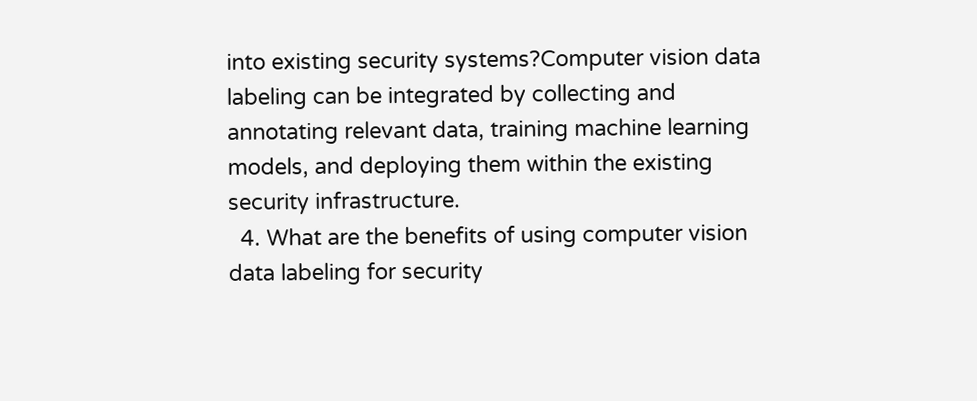into existing security systems?Computer vision data labeling can be integrated by collecting and annotating relevant data, training machine learning models, and deploying them within the existing security infrastructure.
  4. What are the benefits of using computer vision data labeling for security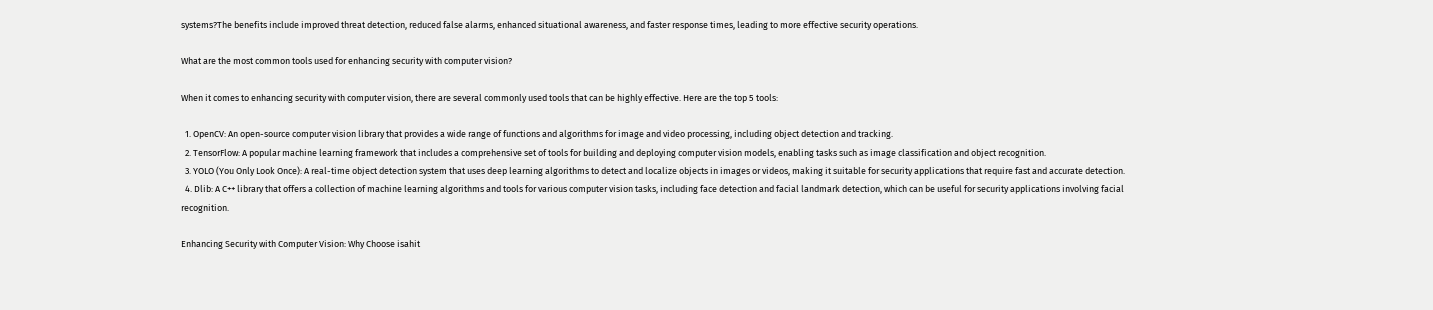systems?The benefits include improved threat detection, reduced false alarms, enhanced situational awareness, and faster response times, leading to more effective security operations.

What are the most common tools used for enhancing security with computer vision?

When it comes to enhancing security with computer vision, there are several commonly used tools that can be highly effective. Here are the top 5 tools:

  1. OpenCV: An open-source computer vision library that provides a wide range of functions and algorithms for image and video processing, including object detection and tracking.
  2. TensorFlow: A popular machine learning framework that includes a comprehensive set of tools for building and deploying computer vision models, enabling tasks such as image classification and object recognition.
  3. YOLO (You Only Look Once): A real-time object detection system that uses deep learning algorithms to detect and localize objects in images or videos, making it suitable for security applications that require fast and accurate detection.
  4. Dlib: A C++ library that offers a collection of machine learning algorithms and tools for various computer vision tasks, including face detection and facial landmark detection, which can be useful for security applications involving facial recognition.

Enhancing Security with Computer Vision: Why Choose isahit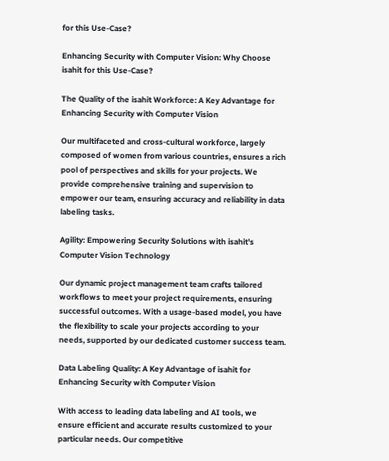for this Use-Case?

Enhancing Security with Computer Vision: Why Choose isahit for this Use-Case?

The Quality of the isahit Workforce: A Key Advantage for Enhancing Security with Computer Vision

Our multifaceted and cross-cultural workforce, largely composed of women from various countries, ensures a rich pool of perspectives and skills for your projects. We provide comprehensive training and supervision to empower our team, ensuring accuracy and reliability in data labeling tasks.

Agility: Empowering Security Solutions with isahit's Computer Vision Technology

Our dynamic project management team crafts tailored workflows to meet your project requirements, ensuring successful outcomes. With a usage-based model, you have the flexibility to scale your projects according to your needs, supported by our dedicated customer success team.

Data Labeling Quality: A Key Advantage of isahit for Enhancing Security with Computer Vision

With access to leading data labeling and AI tools, we ensure efficient and accurate results customized to your particular needs. Our competitive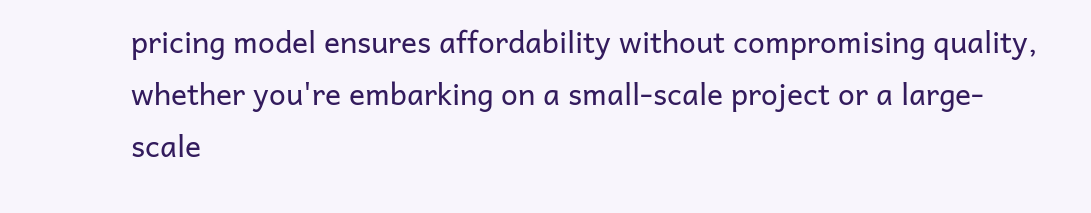pricing model ensures affordability without compromising quality, whether you're embarking on a small-scale project or a large-scale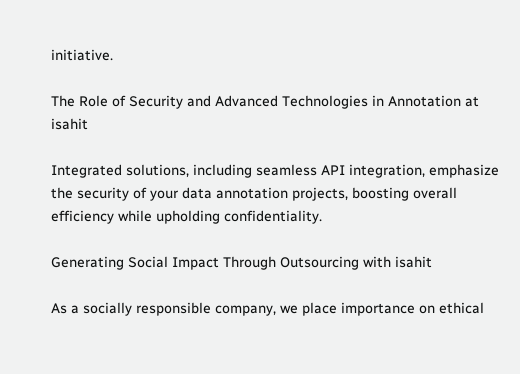initiative.

The Role of Security and Advanced Technologies in Annotation at isahit

Integrated solutions, including seamless API integration, emphasize the security of your data annotation projects, boosting overall efficiency while upholding confidentiality.

Generating Social Impact Through Outsourcing with isahit

As a socially responsible company, we place importance on ethical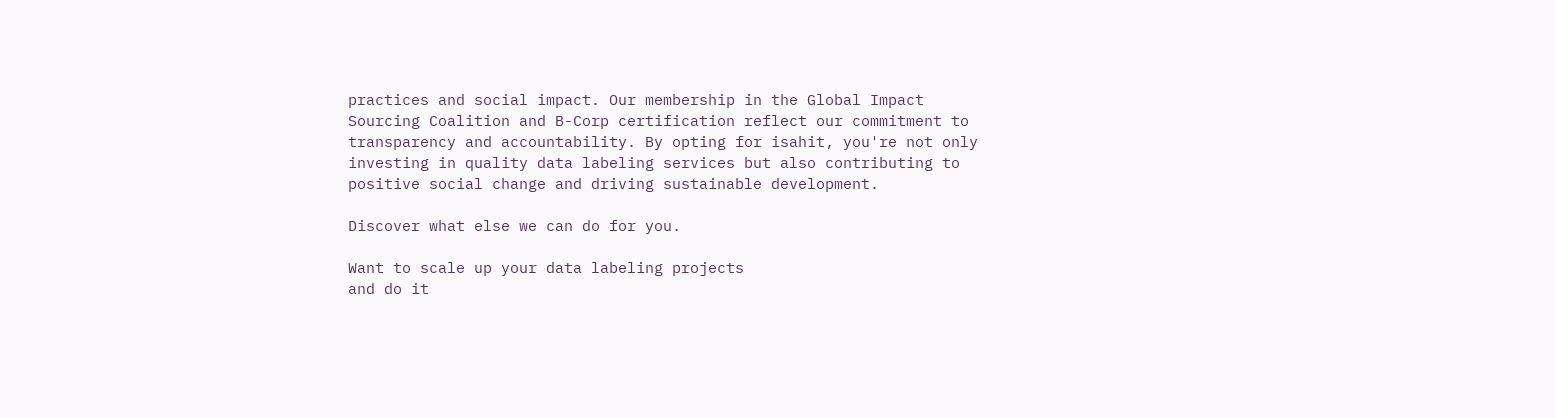practices and social impact. Our membership in the Global Impact Sourcing Coalition and B-Corp certification reflect our commitment to transparency and accountability. By opting for isahit, you're not only investing in quality data labeling services but also contributing to positive social change and driving sustainable development.

Discover what else we can do for you.

Want to scale up your data labeling projects
and do it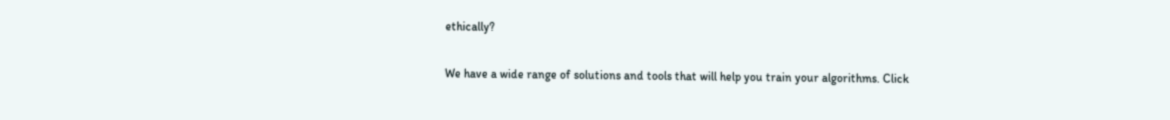ethically?

We have a wide range of solutions and tools that will help you train your algorithms. Click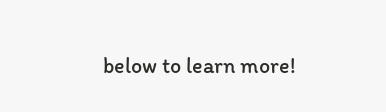below to learn more!